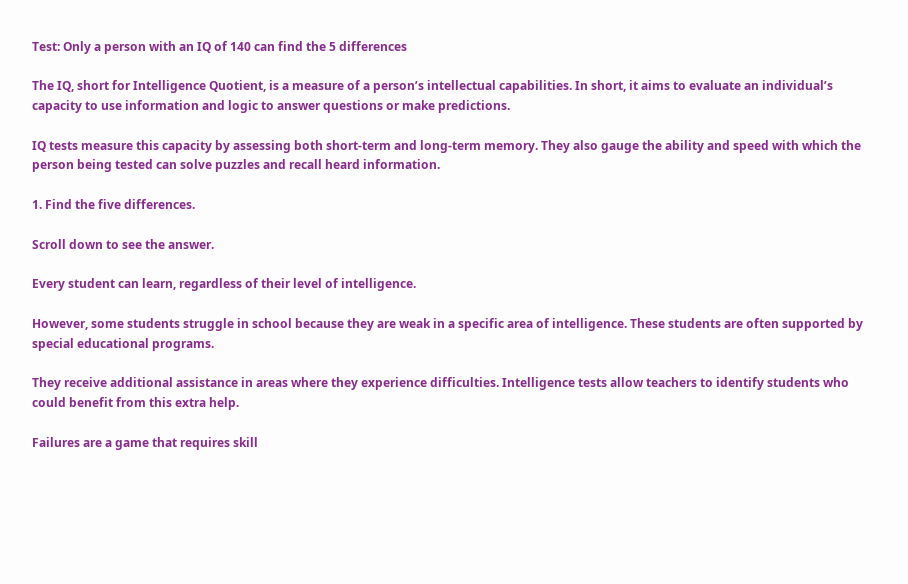Test: Only a person with an IQ of 140 can find the 5 differences

The IQ, short for Intelligence Quotient, is a measure of a person’s intellectual capabilities. In short, it aims to evaluate an individual’s capacity to use information and logic to answer questions or make predictions.

IQ tests measure this capacity by assessing both short-term and long-term memory. They also gauge the ability and speed with which the person being tested can solve puzzles and recall heard information.

1. Find the five differences.

Scroll down to see the answer.

Every student can learn, regardless of their level of intelligence.

However, some students struggle in school because they are weak in a specific area of intelligence. These students are often supported by special educational programs.

They receive additional assistance in areas where they experience difficulties. Intelligence tests allow teachers to identify students who could benefit from this extra help.

Failures are a game that requires skill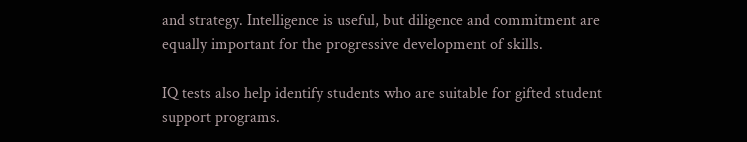and strategy. Intelligence is useful, but diligence and commitment are equally important for the progressive development of skills.

IQ tests also help identify students who are suitable for gifted student support programs.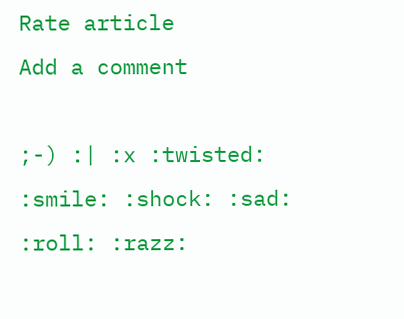Rate article
Add a comment

;-) :| :x :twisted: :smile: :shock: :sad: :roll: :razz: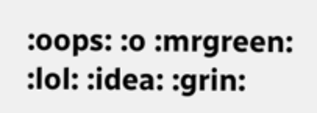:oops: :o :mrgreen: :lol: :idea: :grin: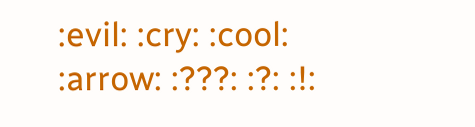:evil: :cry: :cool: :arrow: :???: :?: :!: